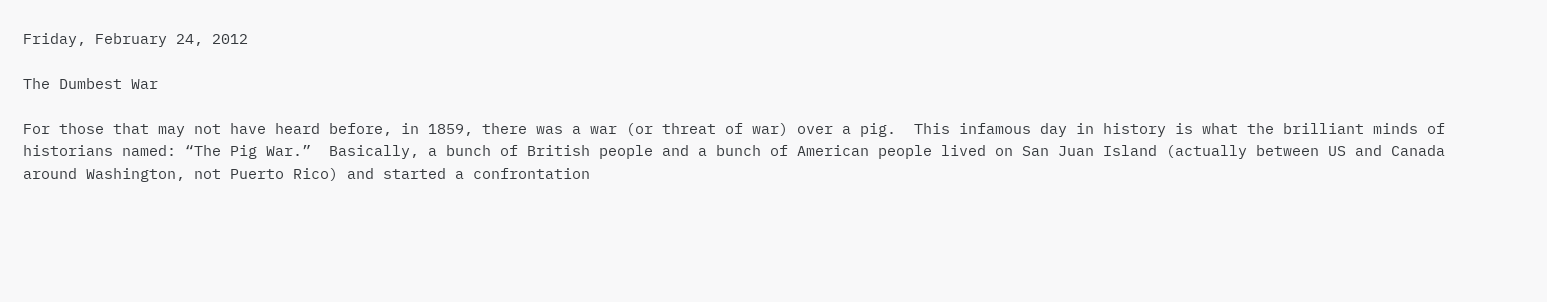Friday, February 24, 2012

The Dumbest War

For those that may not have heard before, in 1859, there was a war (or threat of war) over a pig.  This infamous day in history is what the brilliant minds of historians named: “The Pig War.”  Basically, a bunch of British people and a bunch of American people lived on San Juan Island (actually between US and Canada around Washington, not Puerto Rico) and started a confrontation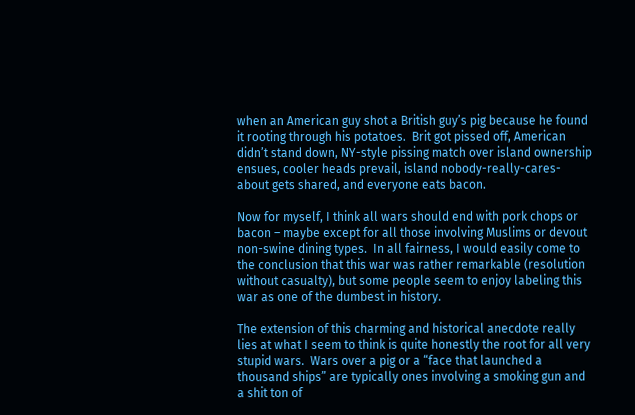when an American guy shot a British guy’s pig because he found it rooting through his potatoes.  Brit got pissed off, American didn’t stand down, NY-style pissing match over island ownership ensues, cooler heads prevail, island nobody-really-cares-about gets shared, and everyone eats bacon.

Now for myself, I think all wars should end with pork chops or bacon – maybe except for all those involving Muslims or devout non-swine dining types.  In all fairness, I would easily come to the conclusion that this war was rather remarkable (resolution without casualty), but some people seem to enjoy labeling this war as one of the dumbest in history.

The extension of this charming and historical anecdote really lies at what I seem to think is quite honestly the root for all very stupid wars.  Wars over a pig or a “face that launched a thousand ships” are typically ones involving a smoking gun and a shit ton of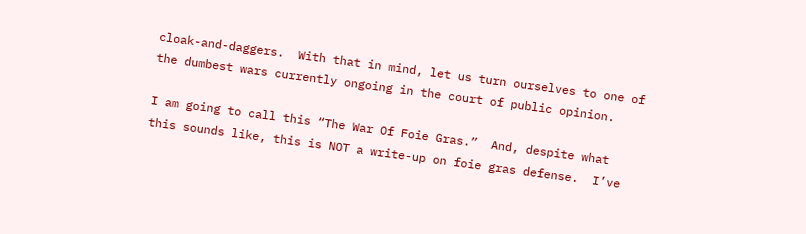cloak-and-daggers.  With that in mind, let us turn ourselves to one of the dumbest wars currently ongoing in the court of public opinion.

I am going to call this “The War Of Foie Gras.”  And, despite what this sounds like, this is NOT a write-up on foie gras defense.  I’ve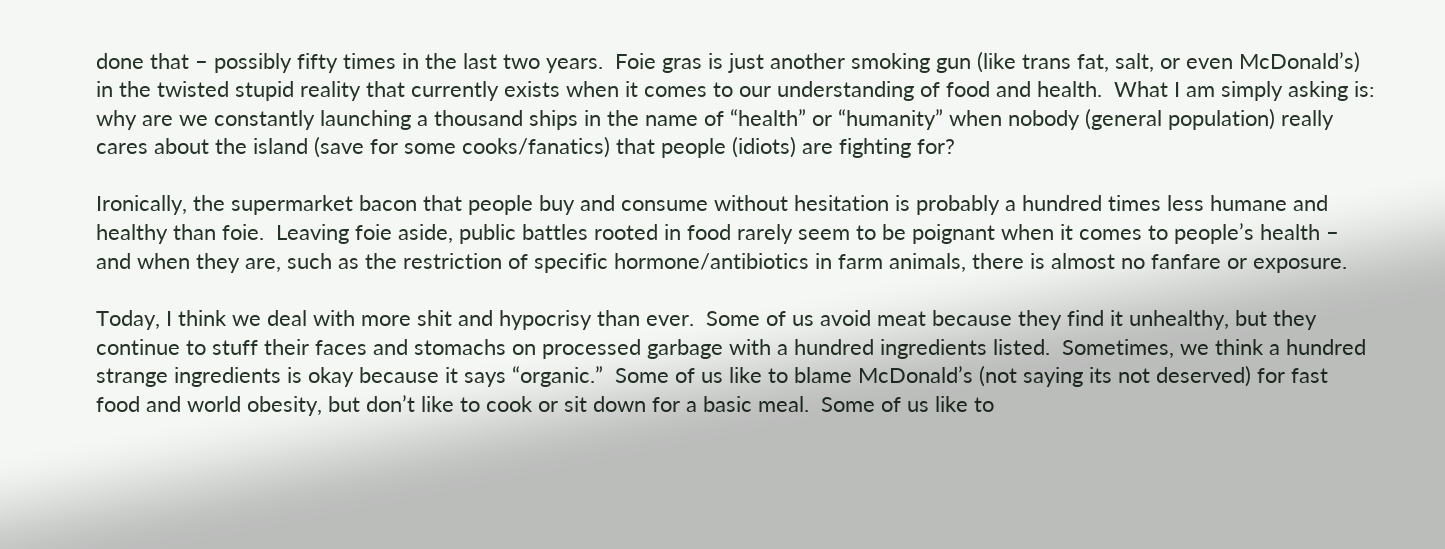done that – possibly fifty times in the last two years.  Foie gras is just another smoking gun (like trans fat, salt, or even McDonald’s) in the twisted stupid reality that currently exists when it comes to our understanding of food and health.  What I am simply asking is: why are we constantly launching a thousand ships in the name of “health” or “humanity” when nobody (general population) really cares about the island (save for some cooks/fanatics) that people (idiots) are fighting for?

Ironically, the supermarket bacon that people buy and consume without hesitation is probably a hundred times less humane and healthy than foie.  Leaving foie aside, public battles rooted in food rarely seem to be poignant when it comes to people’s health – and when they are, such as the restriction of specific hormone/antibiotics in farm animals, there is almost no fanfare or exposure.

Today, I think we deal with more shit and hypocrisy than ever.  Some of us avoid meat because they find it unhealthy, but they continue to stuff their faces and stomachs on processed garbage with a hundred ingredients listed.  Sometimes, we think a hundred strange ingredients is okay because it says “organic.”  Some of us like to blame McDonald’s (not saying its not deserved) for fast food and world obesity, but don’t like to cook or sit down for a basic meal.  Some of us like to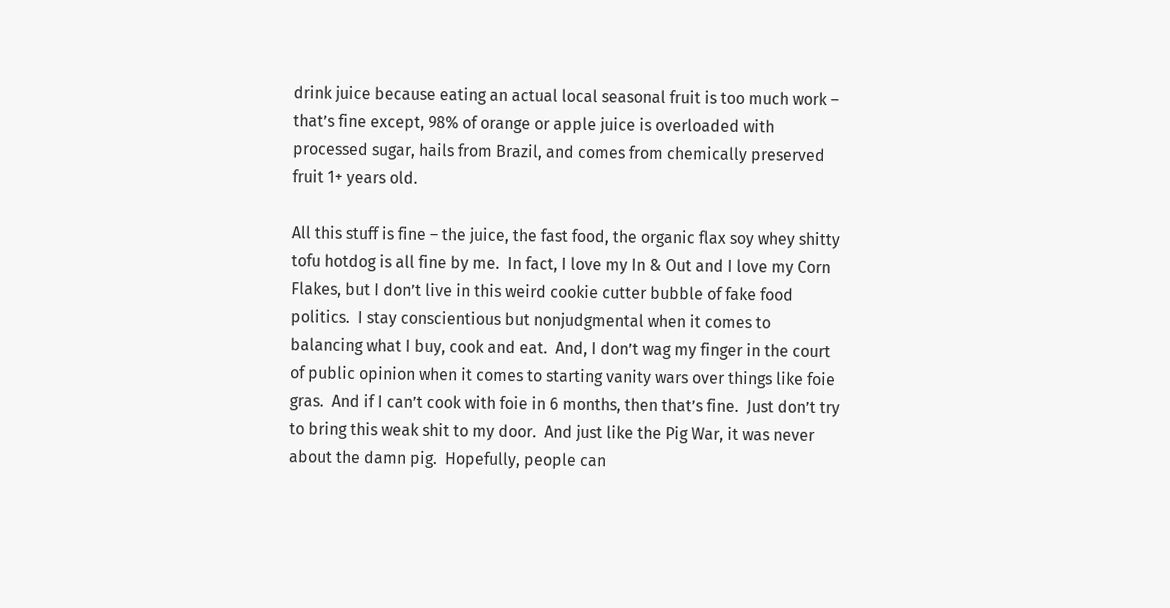drink juice because eating an actual local seasonal fruit is too much work – that’s fine except, 98% of orange or apple juice is overloaded with processed sugar, hails from Brazil, and comes from chemically preserved fruit 1+ years old.

All this stuff is fine – the juice, the fast food, the organic flax soy whey shitty tofu hotdog is all fine by me.  In fact, I love my In & Out and I love my Corn Flakes, but I don’t live in this weird cookie cutter bubble of fake food politics.  I stay conscientious but nonjudgmental when it comes to balancing what I buy, cook and eat.  And, I don’t wag my finger in the court of public opinion when it comes to starting vanity wars over things like foie gras.  And if I can’t cook with foie in 6 months, then that’s fine.  Just don’t try to bring this weak shit to my door.  And just like the Pig War, it was never about the damn pig.  Hopefully, people can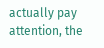actually pay attention, the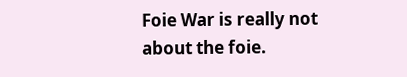Foie War is really not about the foie.